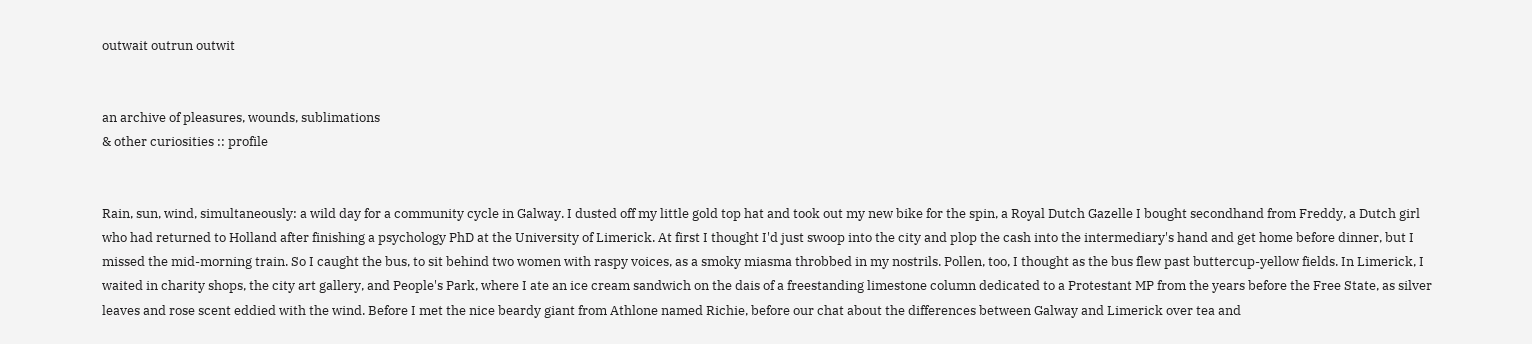outwait outrun outwit


an archive of pleasures, wounds, sublimations
& other curiosities :: profile


Rain, sun, wind, simultaneously: a wild day for a community cycle in Galway. I dusted off my little gold top hat and took out my new bike for the spin, a Royal Dutch Gazelle I bought secondhand from Freddy, a Dutch girl who had returned to Holland after finishing a psychology PhD at the University of Limerick. At first I thought I'd just swoop into the city and plop the cash into the intermediary's hand and get home before dinner, but I missed the mid-morning train. So I caught the bus, to sit behind two women with raspy voices, as a smoky miasma throbbed in my nostrils. Pollen, too, I thought as the bus flew past buttercup-yellow fields. In Limerick, I waited in charity shops, the city art gallery, and People's Park, where I ate an ice cream sandwich on the dais of a freestanding limestone column dedicated to a Protestant MP from the years before the Free State, as silver leaves and rose scent eddied with the wind. Before I met the nice beardy giant from Athlone named Richie, before our chat about the differences between Galway and Limerick over tea and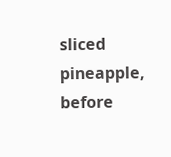sliced pineapple, before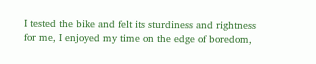I tested the bike and felt its sturdiness and rightness for me, I enjoyed my time on the edge of boredom,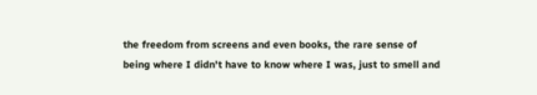the freedom from screens and even books, the rare sense of being where I didn't have to know where I was, just to smell and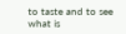to taste and to see what is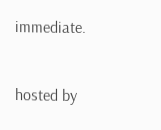immediate.


hosted by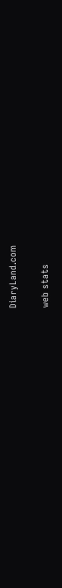DiaryLand.com

web stats